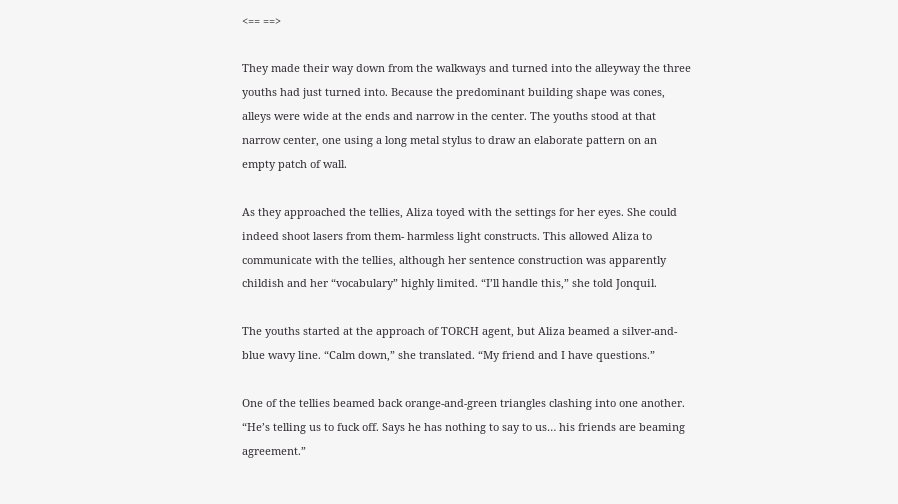<== ==>

They made their way down from the walkways and turned into the alleyway the three youths had just turned into. Because the predominant building shape was cones, alleys were wide at the ends and narrow in the center. The youths stood at that narrow center, one using a long metal stylus to draw an elaborate pattern on an empty patch of wall.

As they approached the tellies, Aliza toyed with the settings for her eyes. She could indeed shoot lasers from them- harmless light constructs. This allowed Aliza to communicate with the tellies, although her sentence construction was apparently childish and her “vocabulary” highly limited. “I’ll handle this,” she told Jonquil.

The youths started at the approach of TORCH agent, but Aliza beamed a silver-and-blue wavy line. “Calm down,” she translated. “My friend and I have questions.”

One of the tellies beamed back orange-and-green triangles clashing into one another. “He’s telling us to fuck off. Says he has nothing to say to us… his friends are beaming agreement.”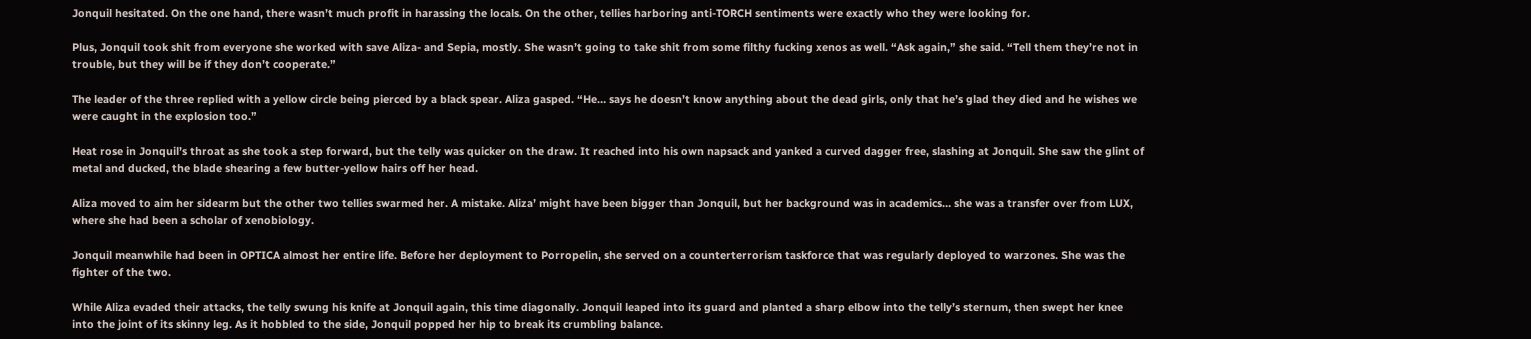Jonquil hesitated. On the one hand, there wasn’t much profit in harassing the locals. On the other, tellies harboring anti-TORCH sentiments were exactly who they were looking for.

Plus, Jonquil took shit from everyone she worked with save Aliza- and Sepia, mostly. She wasn’t going to take shit from some filthy fucking xenos as well. “Ask again,” she said. “Tell them they’re not in trouble, but they will be if they don’t cooperate.”

The leader of the three replied with a yellow circle being pierced by a black spear. Aliza gasped. “He… says he doesn’t know anything about the dead girls, only that he’s glad they died and he wishes we were caught in the explosion too.”

Heat rose in Jonquil’s throat as she took a step forward, but the telly was quicker on the draw. It reached into his own napsack and yanked a curved dagger free, slashing at Jonquil. She saw the glint of metal and ducked, the blade shearing a few butter-yellow hairs off her head.

Aliza moved to aim her sidearm but the other two tellies swarmed her. A mistake. Aliza’ might have been bigger than Jonquil, but her background was in academics… she was a transfer over from LUX, where she had been a scholar of xenobiology.

Jonquil meanwhile had been in OPTICA almost her entire life. Before her deployment to Porropelin, she served on a counterterrorism taskforce that was regularly deployed to warzones. She was the fighter of the two.

While Aliza evaded their attacks, the telly swung his knife at Jonquil again, this time diagonally. Jonquil leaped into its guard and planted a sharp elbow into the telly’s sternum, then swept her knee into the joint of its skinny leg. As it hobbled to the side, Jonquil popped her hip to break its crumbling balance.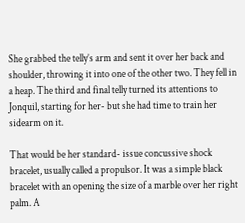She grabbed the telly’s arm and sent it over her back and shoulder, throwing it into one of the other two. They fell in a heap. The third and final telly turned its attentions to Jonquil, starting for her- but she had time to train her sidearm on it.

That would be her standard- issue concussive shock bracelet, usually called a propulsor. It was a simple black bracelet with an opening the size of a marble over her right palm. A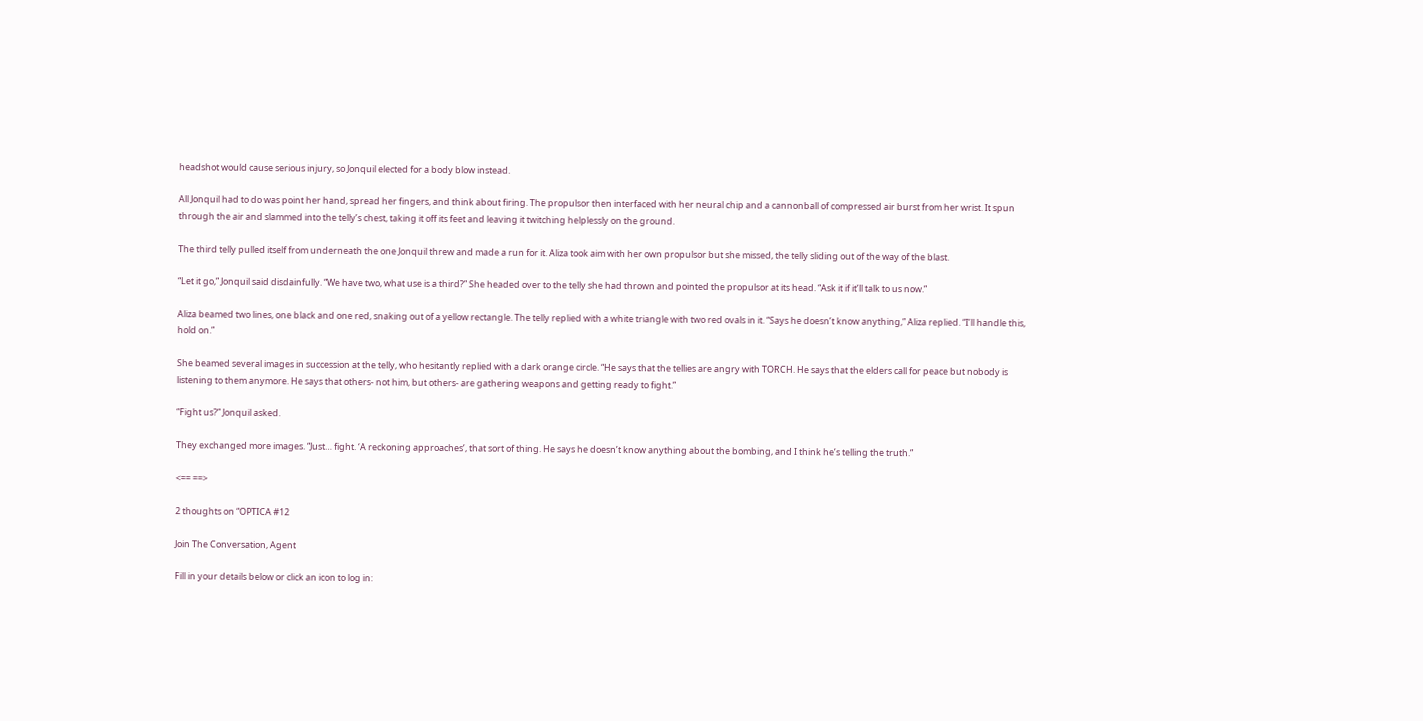headshot would cause serious injury, so Jonquil elected for a body blow instead.

All Jonquil had to do was point her hand, spread her fingers, and think about firing. The propulsor then interfaced with her neural chip and a cannonball of compressed air burst from her wrist. It spun through the air and slammed into the telly’s chest, taking it off its feet and leaving it twitching helplessly on the ground.

The third telly pulled itself from underneath the one Jonquil threw and made a run for it. Aliza took aim with her own propulsor but she missed, the telly sliding out of the way of the blast.

“Let it go,” Jonquil said disdainfully. “We have two, what use is a third?” She headed over to the telly she had thrown and pointed the propulsor at its head. “Ask it if it’ll talk to us now.”

Aliza beamed two lines, one black and one red, snaking out of a yellow rectangle. The telly replied with a white triangle with two red ovals in it. “Says he doesn’t know anything,” Aliza replied. “I’ll handle this, hold on.”

She beamed several images in succession at the telly, who hesitantly replied with a dark orange circle. “He says that the tellies are angry with TORCH. He says that the elders call for peace but nobody is listening to them anymore. He says that others- not him, but others- are gathering weapons and getting ready to fight.”

“Fight us?” Jonquil asked.

They exchanged more images. “Just… fight. ‘A reckoning approaches’, that sort of thing. He says he doesn’t know anything about the bombing, and I think he’s telling the truth.”

<== ==>

2 thoughts on “OPTICA #12

Join The Conversation, Agent

Fill in your details below or click an icon to log in: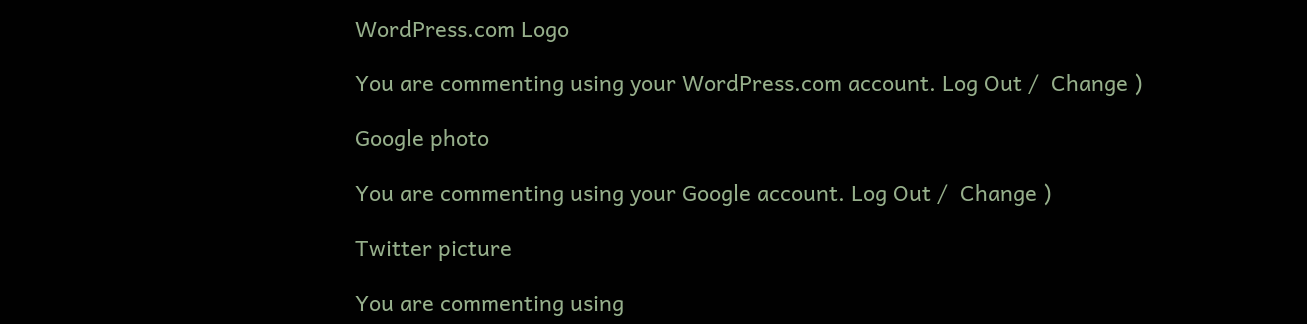WordPress.com Logo

You are commenting using your WordPress.com account. Log Out /  Change )

Google photo

You are commenting using your Google account. Log Out /  Change )

Twitter picture

You are commenting using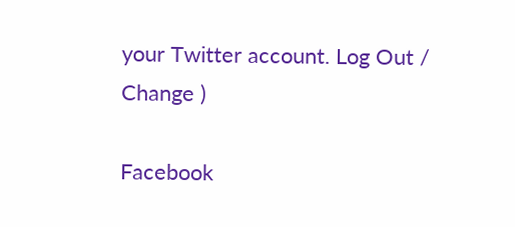your Twitter account. Log Out /  Change )

Facebook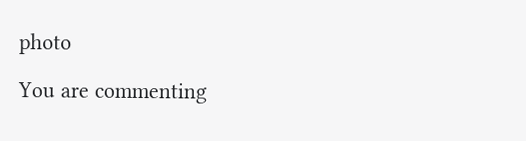photo

You are commenting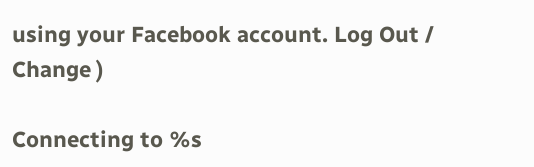using your Facebook account. Log Out /  Change )

Connecting to %s